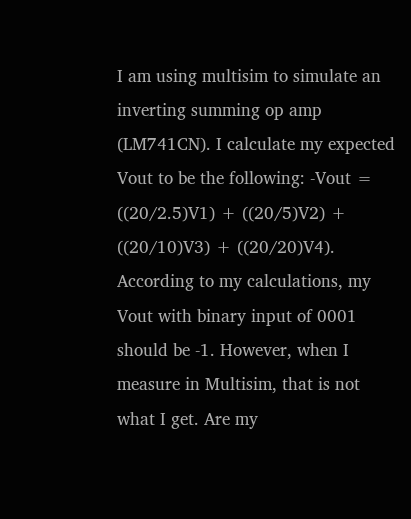I am using multisim to simulate an inverting summing op amp (LM741CN). I calculate my expected Vout to be the following: -Vout = ((20/2.5)V1) + ((20/5)V2) + ((20/10)V3) + ((20/20)V4). According to my calculations, my Vout with binary input of 0001 should be -1. However, when I measure in Multisim, that is not what I get. Are my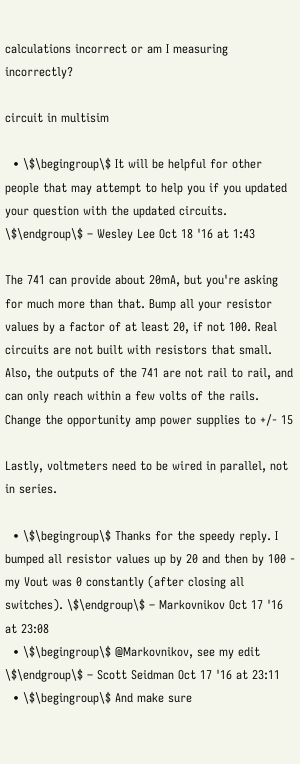calculations incorrect or am I measuring incorrectly?

circuit in multisim

  • \$\begingroup\$ It will be helpful for other people that may attempt to help you if you updated your question with the updated circuits. \$\endgroup\$ – Wesley Lee Oct 18 '16 at 1:43

The 741 can provide about 20mA, but you're asking for much more than that. Bump all your resistor values by a factor of at least 20, if not 100. Real circuits are not built with resistors that small. Also, the outputs of the 741 are not rail to rail, and can only reach within a few volts of the rails. Change the opportunity amp power supplies to +/- 15

Lastly, voltmeters need to be wired in parallel, not in series.

  • \$\begingroup\$ Thanks for the speedy reply. I bumped all resistor values up by 20 and then by 100 - my Vout was 0 constantly (after closing all switches). \$\endgroup\$ – Markovnikov Oct 17 '16 at 23:08
  • \$\begingroup\$ @Markovnikov, see my edit \$\endgroup\$ – Scott Seidman Oct 17 '16 at 23:11
  • \$\begingroup\$ And make sure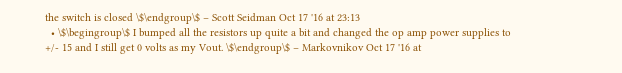the switch is closed \$\endgroup\$ – Scott Seidman Oct 17 '16 at 23:13
  • \$\begingroup\$ I bumped all the resistors up quite a bit and changed the op amp power supplies to +/- 15 and I still get 0 volts as my Vout. \$\endgroup\$ – Markovnikov Oct 17 '16 at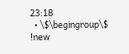23:18
  • \$\begingroup\$ !new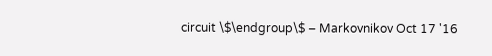circuit \$\endgroup\$ – Markovnikov Oct 17 '16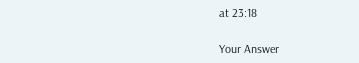at 23:18

Your Answer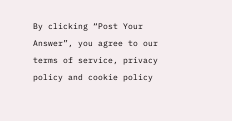By clicking “Post Your Answer”, you agree to our terms of service, privacy policy and cookie policy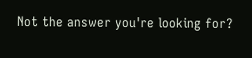Not the answer you're looking for?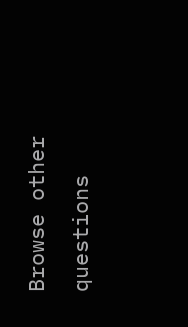Browse other questions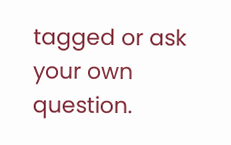tagged or ask your own question.